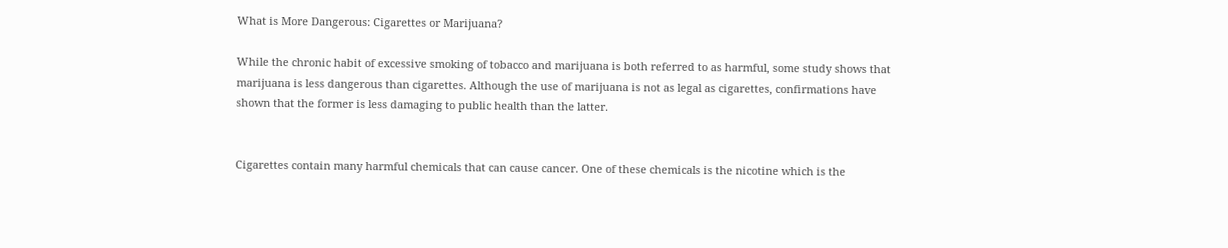What is More Dangerous: Cigarettes or Marijuana?

While the chronic habit of excessive smoking of tobacco and marijuana is both referred to as harmful, some study shows that marijuana is less dangerous than cigarettes. Although the use of marijuana is not as legal as cigarettes, confirmations have shown that the former is less damaging to public health than the latter.


Cigarettes contain many harmful chemicals that can cause cancer. One of these chemicals is the nicotine which is the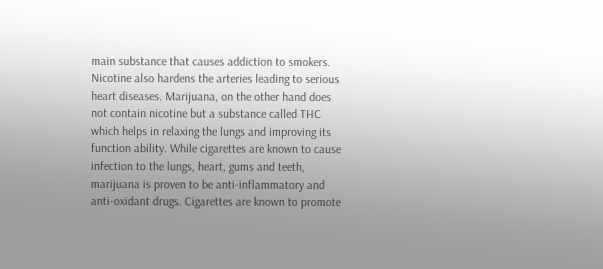main substance that causes addiction to smokers. Nicotine also hardens the arteries leading to serious heart diseases. Marijuana, on the other hand does not contain nicotine but a substance called THC which helps in relaxing the lungs and improving its function ability. While cigarettes are known to cause infection to the lungs, heart, gums and teeth, marijuana is proven to be anti-inflammatory and anti-oxidant drugs. Cigarettes are known to promote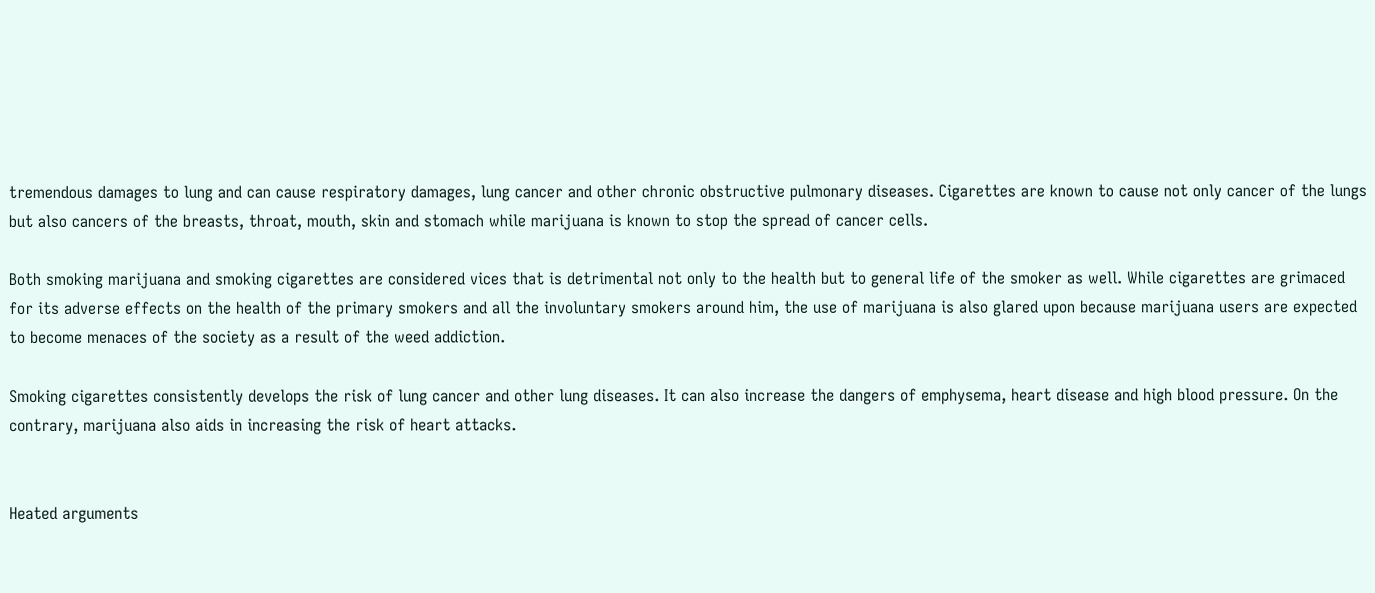tremendous damages to lung and can cause respiratory damages, lung cancer and other chronic obstructive pulmonary diseases. Cigarettes are known to cause not only cancer of the lungs but also cancers of the breasts, throat, mouth, skin and stomach while marijuana is known to stop the spread of cancer cells.

Both smoking marijuana and smoking cigarettes are considered vices that is detrimental not only to the health but to general life of the smoker as well. While cigarettes are grimaced for its adverse effects on the health of the primary smokers and all the involuntary smokers around him, the use of marijuana is also glared upon because marijuana users are expected to become menaces of the society as a result of the weed addiction.

Smoking cigarettes consistently develops the risk of lung cancer and other lung diseases. It can also increase the dangers of emphysema, heart disease and high blood pressure. On the contrary, marijuana also aids in increasing the risk of heart attacks.


Heated arguments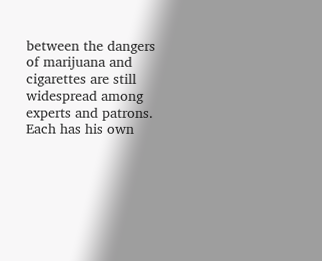between the dangers of marijuana and cigarettes are still widespread among experts and patrons. Each has his own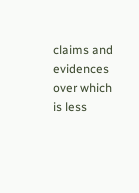claims and evidences over which is less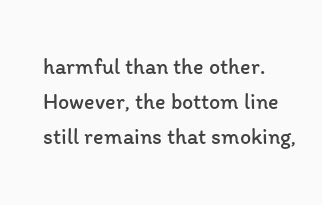harmful than the other. However, the bottom line still remains that smoking,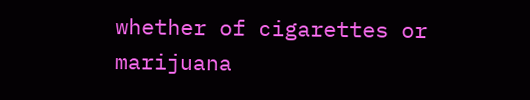whether of cigarettes or marijuana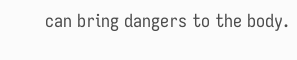can bring dangers to the body.